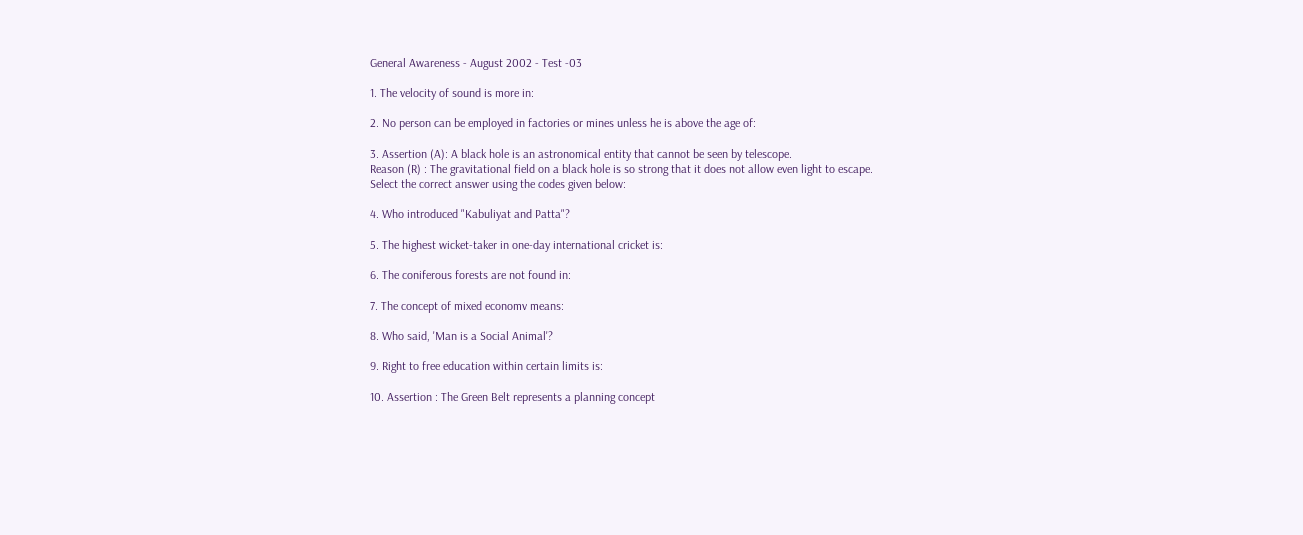General Awareness - August 2002 - Test -03

1. The velocity of sound is more in:

2. No person can be employed in factories or mines unless he is above the age of:

3. Assertion (A): A black hole is an astronomical entity that cannot be seen by telescope.
Reason (R) : The gravitational field on a black hole is so strong that it does not allow even light to escape.
Select the correct answer using the codes given below:

4. Who introduced "Kabuliyat and Patta"?

5. The highest wicket-taker in one-day international cricket is:

6. The coniferous forests are not found in:

7. The concept of mixed economv means:

8. Who said, 'Man is a Social Animal'?

9. Right to free education within certain limits is:

10. Assertion : The Green Belt represents a planning concept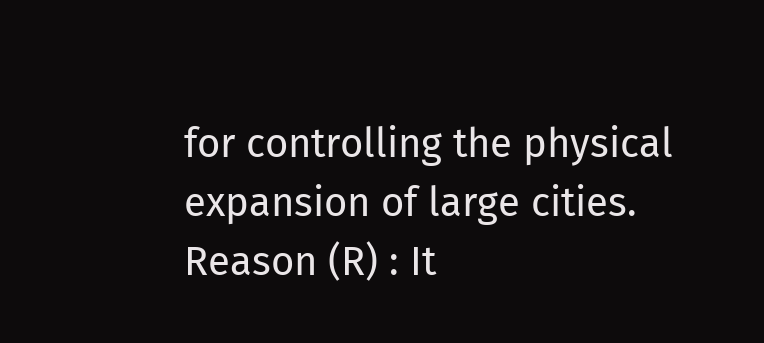for controlling the physical expansion of large cities.
Reason (R) : It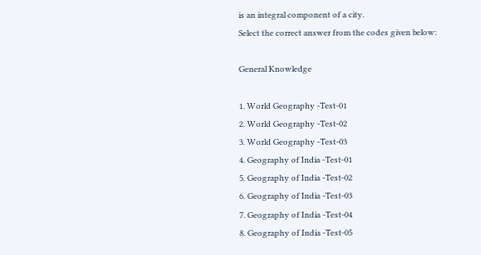is an integral component of a city.
Select the correct answer from the codes given below:

General Knowledge

1. World Geography -Test-01
2. World Geography -Test-02
3. World Geography -Test-03
4. Geography of India -Test-01
5. Geography of India -Test-02
6. Geography of India -Test-03
7. Geography of India -Test-04
8. Geography of India -Test-05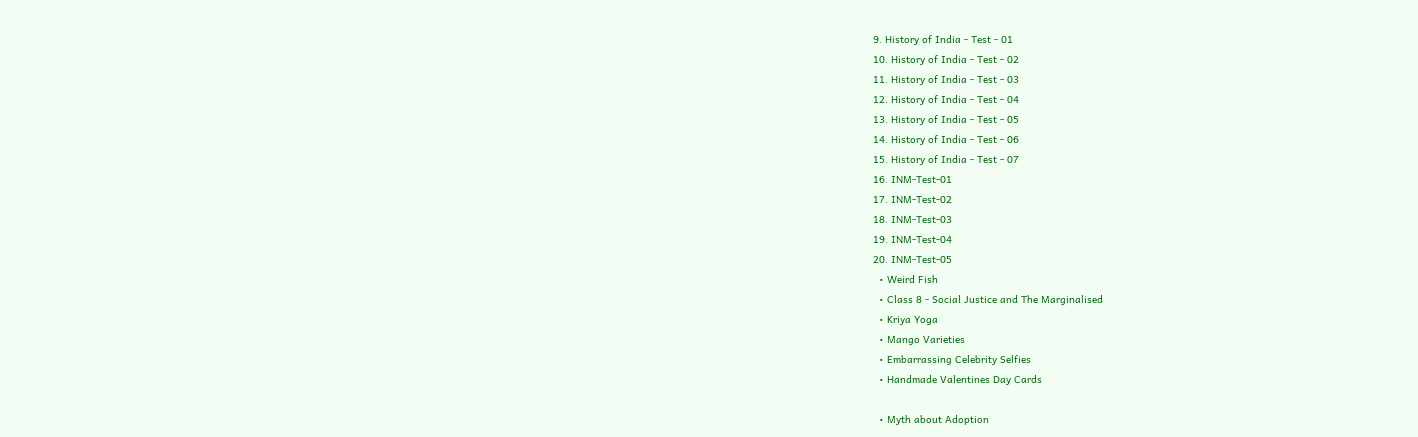9. History of India - Test - 01
10. History of India - Test - 02
11. History of India - Test - 03
12. History of India - Test - 04
13. History of India - Test - 05
14. History of India - Test - 06
15. History of India - Test - 07
16. INM-Test-01
17. INM-Test-02
18. INM-Test-03
19. INM-Test-04
20. INM-Test-05
  • Weird Fish
  • Class 8 - Social Justice and The Marginalised
  • Kriya Yoga
  • Mango Varieties
  • Embarrassing Celebrity Selfies
  • Handmade Valentines Day Cards

  • Myth about Adoption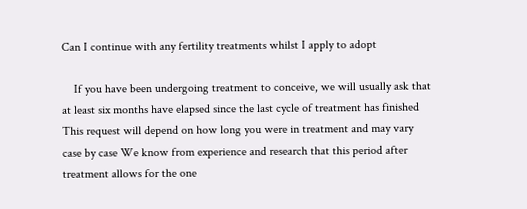Can I continue with any fertility treatments whilst I apply to adopt

    If you have been undergoing treatment to conceive, we will usually ask that at least six months have elapsed since the last cycle of treatment has finished This request will depend on how long you were in treatment and may vary case by case We know from experience and research that this period after treatment allows for the one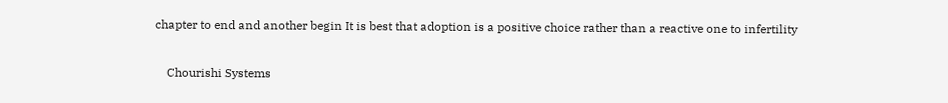chapter to end and another begin It is best that adoption is a positive choice rather than a reactive one to infertility

    Chourishi Systems